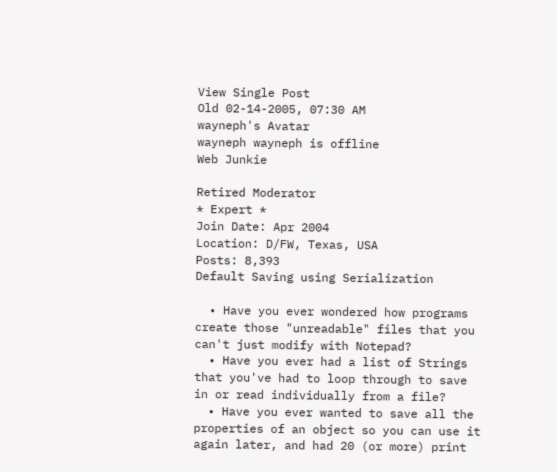View Single Post
Old 02-14-2005, 07:30 AM
wayneph's Avatar
wayneph wayneph is offline
Web Junkie

Retired Moderator
* Expert *
Join Date: Apr 2004
Location: D/FW, Texas, USA
Posts: 8,393
Default Saving using Serialization

  • Have you ever wondered how programs create those "unreadable" files that you can't just modify with Notepad?
  • Have you ever had a list of Strings that you've had to loop through to save in or read individually from a file?
  • Have you ever wanted to save all the properties of an object so you can use it again later, and had 20 (or more) print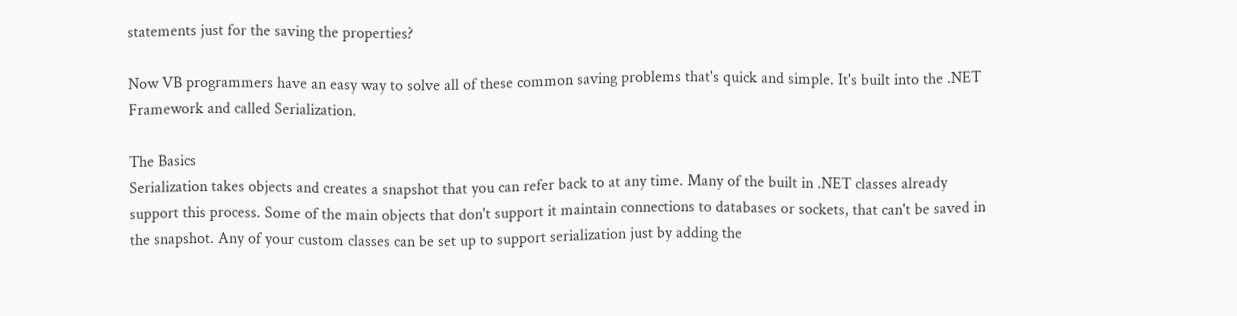statements just for the saving the properties?

Now VB programmers have an easy way to solve all of these common saving problems that's quick and simple. It's built into the .NET Framework and called Serialization.

The Basics
Serialization takes objects and creates a snapshot that you can refer back to at any time. Many of the built in .NET classes already support this process. Some of the main objects that don't support it maintain connections to databases or sockets, that can't be saved in the snapshot. Any of your custom classes can be set up to support serialization just by adding the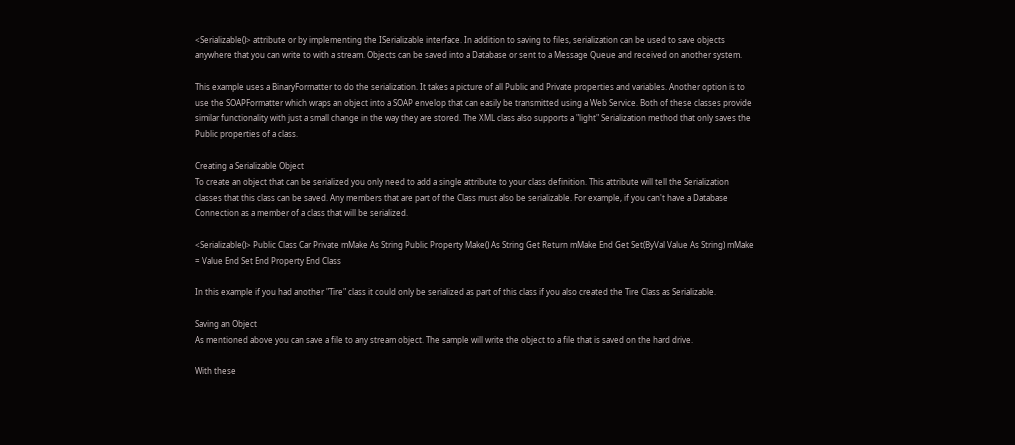<Serializable()> attribute or by implementing the ISerializable interface. In addition to saving to files, serialization can be used to save objects anywhere that you can write to with a stream. Objects can be saved into a Database or sent to a Message Queue and received on another system.

This example uses a BinaryFormatter to do the serialization. It takes a picture of all Public and Private properties and variables. Another option is to use the SOAPFormatter which wraps an object into a SOAP envelop that can easily be transmitted using a Web Service. Both of these classes provide similar functionality with just a small change in the way they are stored. The XML class also supports a "light" Serialization method that only saves the Public properties of a class.

Creating a Serializable Object
To create an object that can be serialized you only need to add a single attribute to your class definition. This attribute will tell the Serialization classes that this class can be saved. Any members that are part of the Class must also be serializable. For example, if you can't have a Database Connection as a member of a class that will be serialized.

<Serializable()> Public Class Car Private mMake As String Public Property Make() As String Get Return mMake End Get Set(ByVal Value As String) mMake = Value End Set End Property End Class

In this example if you had another "Tire" class it could only be serialized as part of this class if you also created the Tire Class as Serializable.

Saving an Object
As mentioned above you can save a file to any stream object. The sample will write the object to a file that is saved on the hard drive.

With these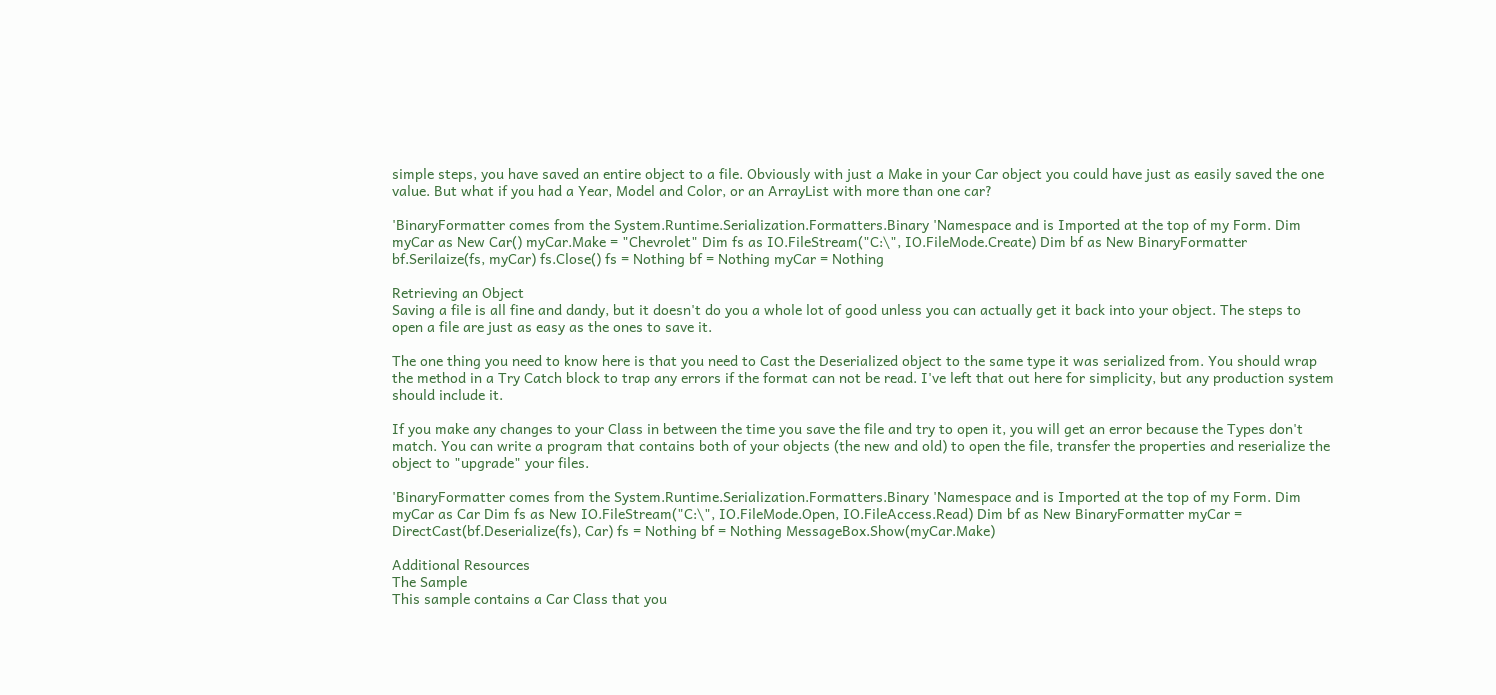simple steps, you have saved an entire object to a file. Obviously with just a Make in your Car object you could have just as easily saved the one value. But what if you had a Year, Model and Color, or an ArrayList with more than one car?

'BinaryFormatter comes from the System.Runtime.Serialization.Formatters.Binary 'Namespace and is Imported at the top of my Form. Dim myCar as New Car() myCar.Make = "Chevrolet" Dim fs as IO.FileStream("C:\", IO.FileMode.Create) Dim bf as New BinaryFormatter bf.Serilaize(fs, myCar) fs.Close() fs = Nothing bf = Nothing myCar = Nothing

Retrieving an Object
Saving a file is all fine and dandy, but it doesn't do you a whole lot of good unless you can actually get it back into your object. The steps to open a file are just as easy as the ones to save it.

The one thing you need to know here is that you need to Cast the Deserialized object to the same type it was serialized from. You should wrap the method in a Try Catch block to trap any errors if the format can not be read. I've left that out here for simplicity, but any production system should include it.

If you make any changes to your Class in between the time you save the file and try to open it, you will get an error because the Types don't match. You can write a program that contains both of your objects (the new and old) to open the file, transfer the properties and reserialize the object to "upgrade" your files.

'BinaryFormatter comes from the System.Runtime.Serialization.Formatters.Binary 'Namespace and is Imported at the top of my Form. Dim myCar as Car Dim fs as New IO.FileStream("C:\", IO.FileMode.Open, IO.FileAccess.Read) Dim bf as New BinaryFormatter myCar = DirectCast(bf.Deserialize(fs), Car) fs = Nothing bf = Nothing MessageBox.Show(myCar.Make)

Additional Resources
The Sample
This sample contains a Car Class that you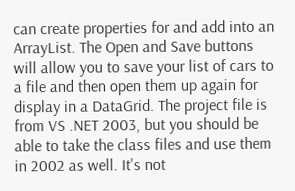can create properties for and add into an ArrayList. The Open and Save buttons will allow you to save your list of cars to a file and then open them up again for display in a DataGrid. The project file is from VS .NET 2003, but you should be able to take the class files and use them in 2002 as well. It's not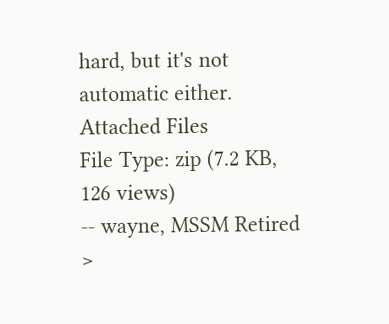hard, but it's not automatic either.
Attached Files
File Type: zip (7.2 KB, 126 views)
-- wayne, MSSM Retired
>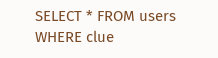SELECT * FROM users WHERE clue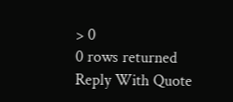> 0
0 rows returned
Reply With Quote